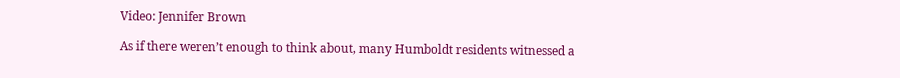Video: Jennifer Brown

As if there weren’t enough to think about, many Humboldt residents witnessed a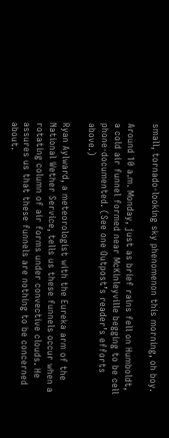small, tornado-looking sky phenomenon this morning, oh boy.

Around 10 a.m. Monday, just as brief rains fell on Humboldt, a cold air funnel formed near McKinleyville begging to be cell phone-documented. (See one Outpost’s reader’s efforts above.)

Ryan Aylward, a meteorologist with the Eureka arm of the National Wether Service, tells us these funnels occur when a rotating column of air forms under convective clouds. He assures us that these funnels are nothing to be concerned about.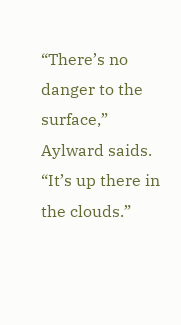“There’s no danger to the surface,” Aylward saids. “It’s up there in the clouds.”